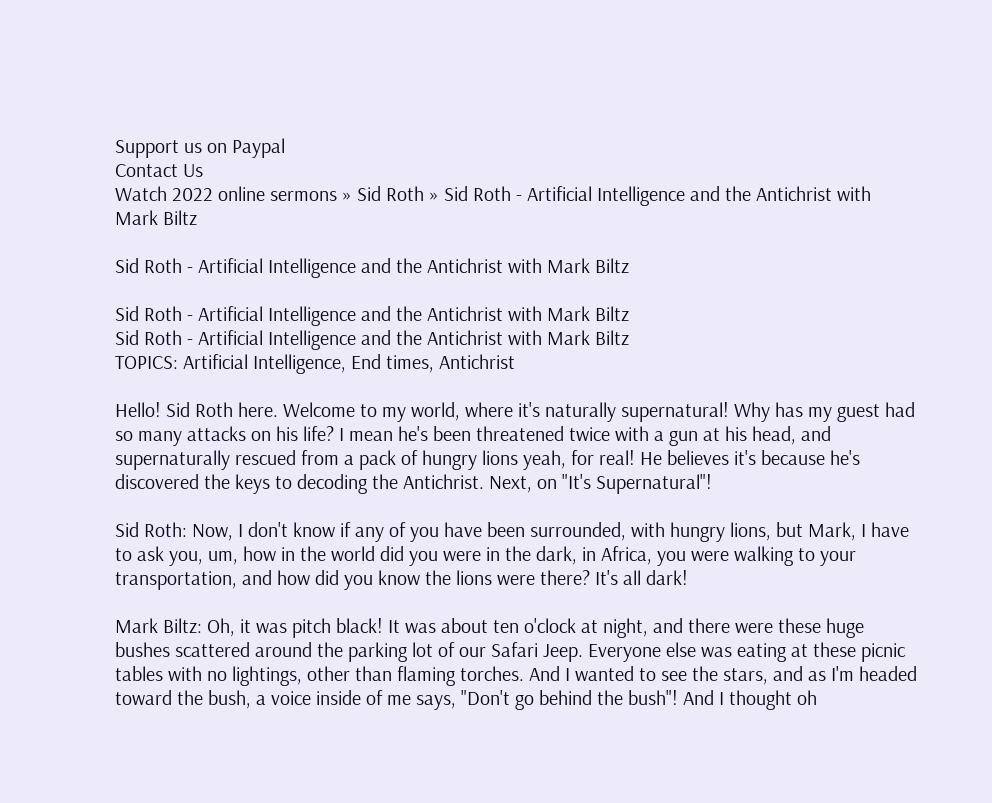Support us on Paypal
Contact Us
Watch 2022 online sermons » Sid Roth » Sid Roth - Artificial Intelligence and the Antichrist with Mark Biltz

Sid Roth - Artificial Intelligence and the Antichrist with Mark Biltz

Sid Roth - Artificial Intelligence and the Antichrist with Mark Biltz
Sid Roth - Artificial Intelligence and the Antichrist with Mark Biltz
TOPICS: Artificial Intelligence, End times, Antichrist

Hello! Sid Roth here. Welcome to my world, where it's naturally supernatural! Why has my guest had so many attacks on his life? I mean he's been threatened twice with a gun at his head, and supernaturally rescued from a pack of hungry lions yeah, for real! He believes it's because he's discovered the keys to decoding the Antichrist. Next, on "It's Supernatural"!

Sid Roth: Now, I don't know if any of you have been surrounded, with hungry lions, but Mark, I have to ask you, um, how in the world did you were in the dark, in Africa, you were walking to your transportation, and how did you know the lions were there? It's all dark!

Mark Biltz: Oh, it was pitch black! It was about ten o'clock at night, and there were these huge bushes scattered around the parking lot of our Safari Jeep. Everyone else was eating at these picnic tables with no lightings, other than flaming torches. And I wanted to see the stars, and as I'm headed toward the bush, a voice inside of me says, "Don't go behind the bush"! And I thought oh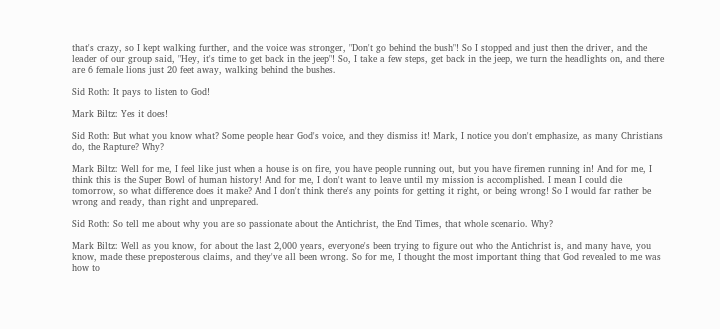that's crazy, so I kept walking further, and the voice was stronger, "Don't go behind the bush"! So I stopped and just then the driver, and the leader of our group said, "Hey, it's time to get back in the jeep"! So, I take a few steps, get back in the jeep, we turn the headlights on, and there are 6 female lions just 20 feet away, walking behind the bushes.

Sid Roth: It pays to listen to God!

Mark Biltz: Yes it does!

Sid Roth: But what you know what? Some people hear God's voice, and they dismiss it! Mark, I notice you don't emphasize, as many Christians do, the Rapture? Why?

Mark Biltz: Well for me, I feel like just when a house is on fire, you have people running out, but you have firemen running in! And for me, I think this is the Super Bowl of human history! And for me, I don't want to leave until my mission is accomplished. I mean I could die tomorrow, so what difference does it make? And I don't think there's any points for getting it right, or being wrong! So I would far rather be wrong and ready, than right and unprepared.

Sid Roth: So tell me about why you are so passionate about the Antichrist, the End Times, that whole scenario. Why?

Mark Biltz: Well as you know, for about the last 2,000 years, everyone's been trying to figure out who the Antichrist is, and many have, you know, made these preposterous claims, and they've all been wrong. So for me, I thought the most important thing that God revealed to me was how to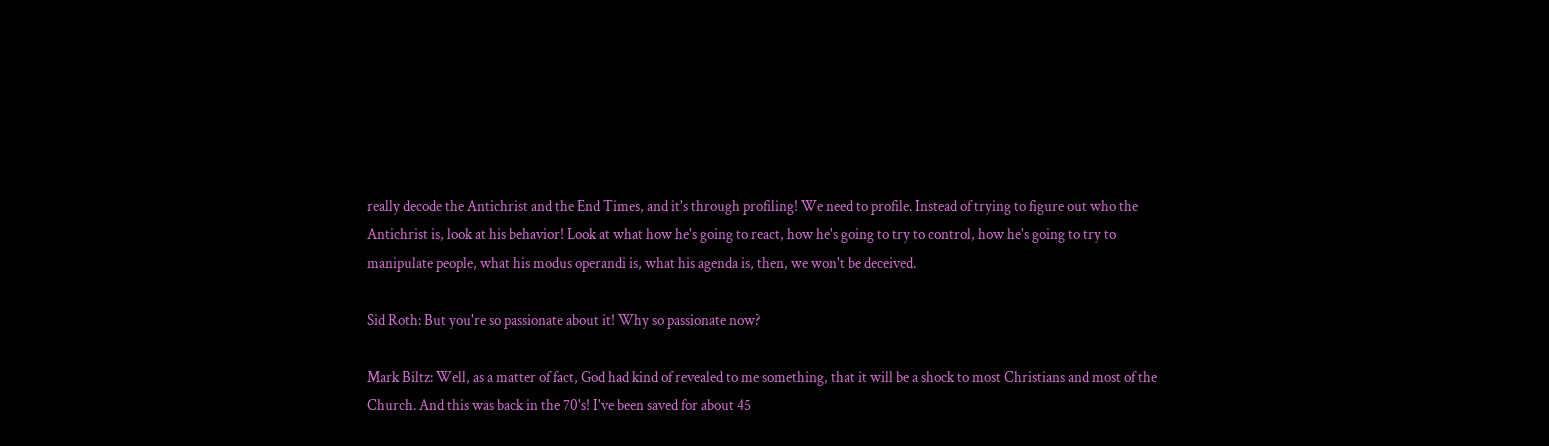really decode the Antichrist and the End Times, and it's through profiling! We need to profile. Instead of trying to figure out who the Antichrist is, look at his behavior! Look at what how he's going to react, how he's going to try to control, how he's going to try to manipulate people, what his modus operandi is, what his agenda is, then, we won't be deceived.

Sid Roth: But you're so passionate about it! Why so passionate now?

Mark Biltz: Well, as a matter of fact, God had kind of revealed to me something, that it will be a shock to most Christians and most of the Church. And this was back in the 70's! I've been saved for about 45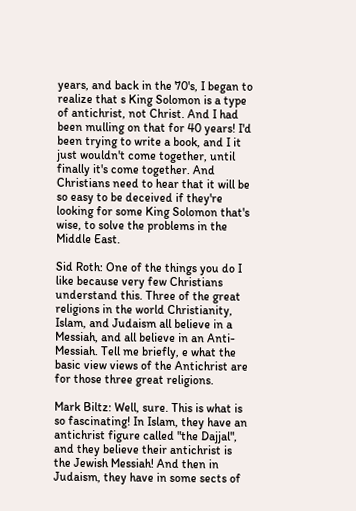years, and back in the 70's, I began to realize that s King Solomon is a type of antichrist, not Christ. And I had been mulling on that for 40 years! I'd been trying to write a book, and I it just wouldn't come together, until finally it's come together. And Christians need to hear that it will be so easy to be deceived if they're looking for some King Solomon that's wise, to solve the problems in the Middle East.

Sid Roth: One of the things you do I like because very few Christians understand this. Three of the great religions in the world Christianity, Islam, and Judaism all believe in a Messiah, and all believe in an Anti-Messiah. Tell me briefly, e what the basic view views of the Antichrist are for those three great religions.

Mark Biltz: Well, sure. This is what is so fascinating! In Islam, they have an antichrist figure called "the Dajjal", and they believe their antichrist is the Jewish Messiah! And then in Judaism, they have in some sects of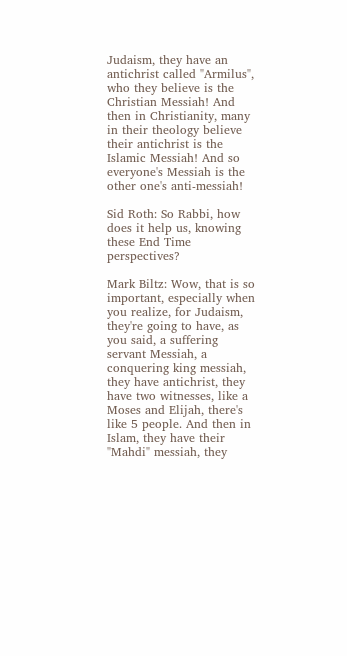Judaism, they have an antichrist called "Armilus", who they believe is the Christian Messiah! And then in Christianity, many in their theology believe their antichrist is the Islamic Messiah! And so everyone's Messiah is the other one's anti-messiah!

Sid Roth: So Rabbi, how does it help us, knowing these End Time perspectives?

Mark Biltz: Wow, that is so important, especially when you realize, for Judaism, they're going to have, as you said, a suffering servant Messiah, a conquering king messiah, they have antichrist, they have two witnesses, like a Moses and Elijah, there's like 5 people. And then in Islam, they have their "Mahdi" messiah, they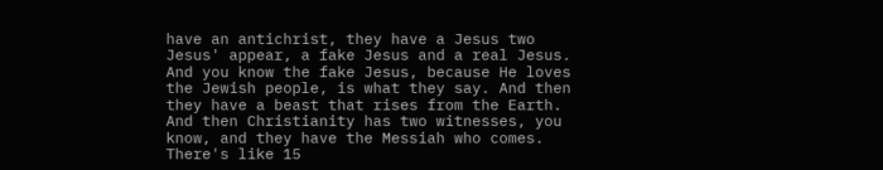have an antichrist, they have a Jesus two Jesus' appear, a fake Jesus and a real Jesus. And you know the fake Jesus, because He loves the Jewish people, is what they say. And then they have a beast that rises from the Earth. And then Christianity has two witnesses, you know, and they have the Messiah who comes. There's like 15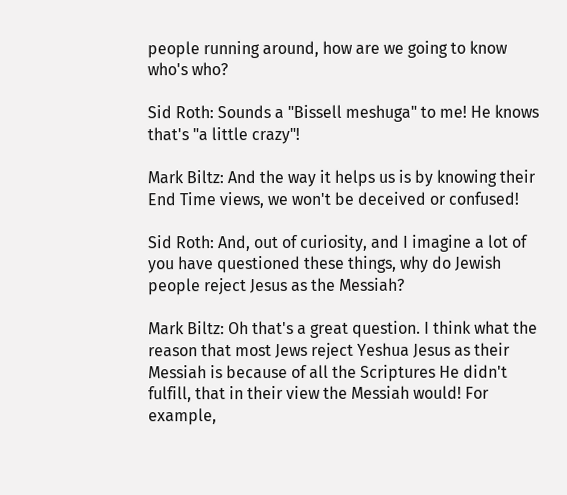people running around, how are we going to know who's who?

Sid Roth: Sounds a "Bissell meshuga" to me! He knows that's "a little crazy"!

Mark Biltz: And the way it helps us is by knowing their End Time views, we won't be deceived or confused!

Sid Roth: And, out of curiosity, and I imagine a lot of you have questioned these things, why do Jewish people reject Jesus as the Messiah?

Mark Biltz: Oh that's a great question. I think what the reason that most Jews reject Yeshua Jesus as their Messiah is because of all the Scriptures He didn't fulfill, that in their view the Messiah would! For example,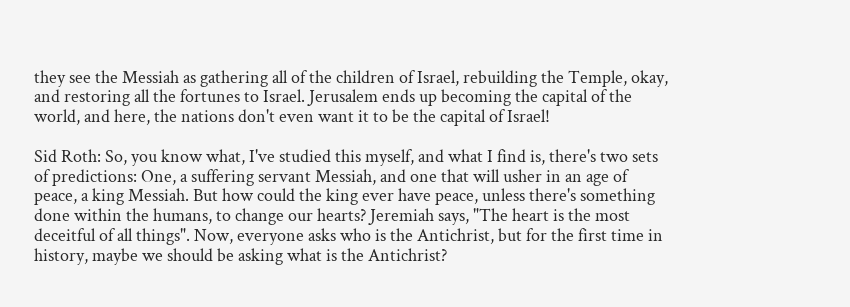they see the Messiah as gathering all of the children of Israel, rebuilding the Temple, okay, and restoring all the fortunes to Israel. Jerusalem ends up becoming the capital of the world, and here, the nations don't even want it to be the capital of Israel!

Sid Roth: So, you know what, I've studied this myself, and what I find is, there's two sets of predictions: One, a suffering servant Messiah, and one that will usher in an age of peace, a king Messiah. But how could the king ever have peace, unless there's something done within the humans, to change our hearts? Jeremiah says, "The heart is the most deceitful of all things". Now, everyone asks who is the Antichrist, but for the first time in history, maybe we should be asking what is the Antichrist?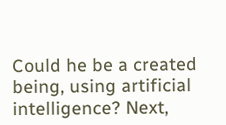Could he be a created being, using artificial intelligence? Next,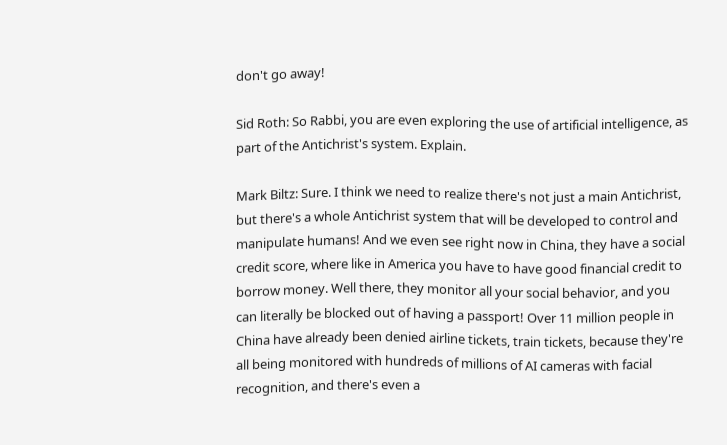don't go away!

Sid Roth: So Rabbi, you are even exploring the use of artificial intelligence, as part of the Antichrist's system. Explain.

Mark Biltz: Sure. I think we need to realize there's not just a main Antichrist, but there's a whole Antichrist system that will be developed to control and manipulate humans! And we even see right now in China, they have a social credit score, where like in America you have to have good financial credit to borrow money. Well there, they monitor all your social behavior, and you can literally be blocked out of having a passport! Over 11 million people in China have already been denied airline tickets, train tickets, because they're all being monitored with hundreds of millions of AI cameras with facial recognition, and there's even a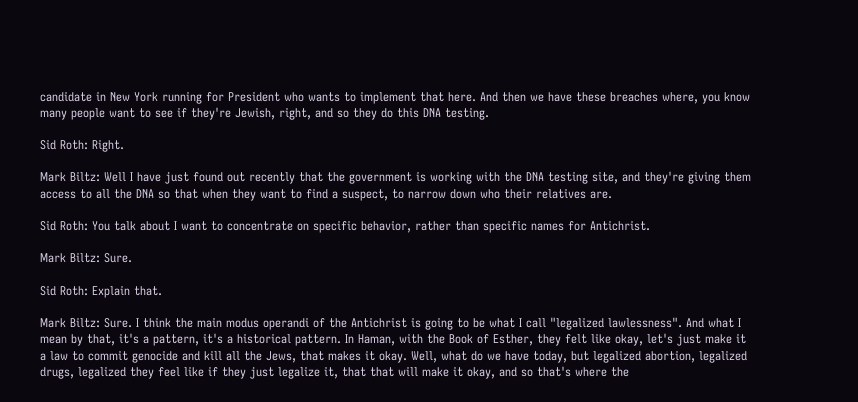candidate in New York running for President who wants to implement that here. And then we have these breaches where, you know many people want to see if they're Jewish, right, and so they do this DNA testing.

Sid Roth: Right.

Mark Biltz: Well I have just found out recently that the government is working with the DNA testing site, and they're giving them access to all the DNA so that when they want to find a suspect, to narrow down who their relatives are.

Sid Roth: You talk about I want to concentrate on specific behavior, rather than specific names for Antichrist.

Mark Biltz: Sure.

Sid Roth: Explain that.

Mark Biltz: Sure. I think the main modus operandi of the Antichrist is going to be what I call "legalized lawlessness". And what I mean by that, it's a pattern, it's a historical pattern. In Haman, with the Book of Esther, they felt like okay, let's just make it a law to commit genocide and kill all the Jews, that makes it okay. Well, what do we have today, but legalized abortion, legalized drugs, legalized they feel like if they just legalize it, that that will make it okay, and so that's where the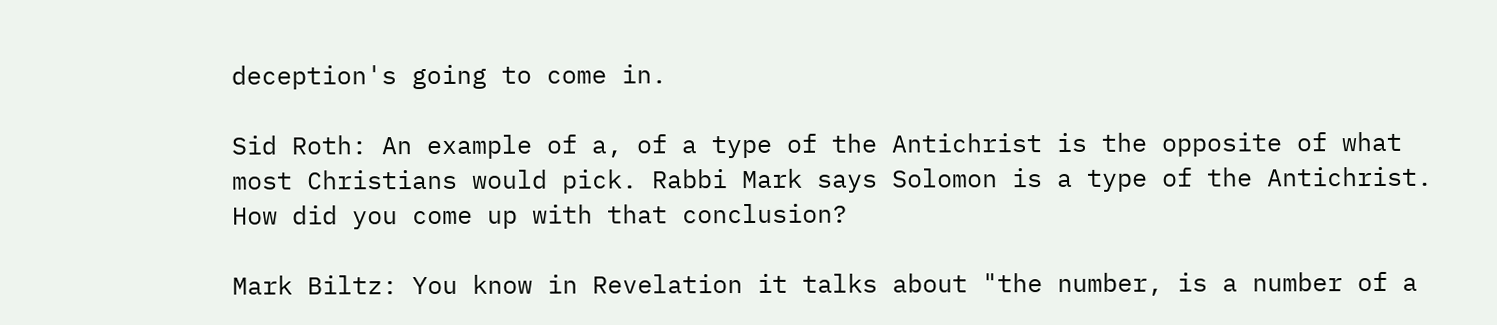deception's going to come in.

Sid Roth: An example of a, of a type of the Antichrist is the opposite of what most Christians would pick. Rabbi Mark says Solomon is a type of the Antichrist. How did you come up with that conclusion?

Mark Biltz: You know in Revelation it talks about "the number, is a number of a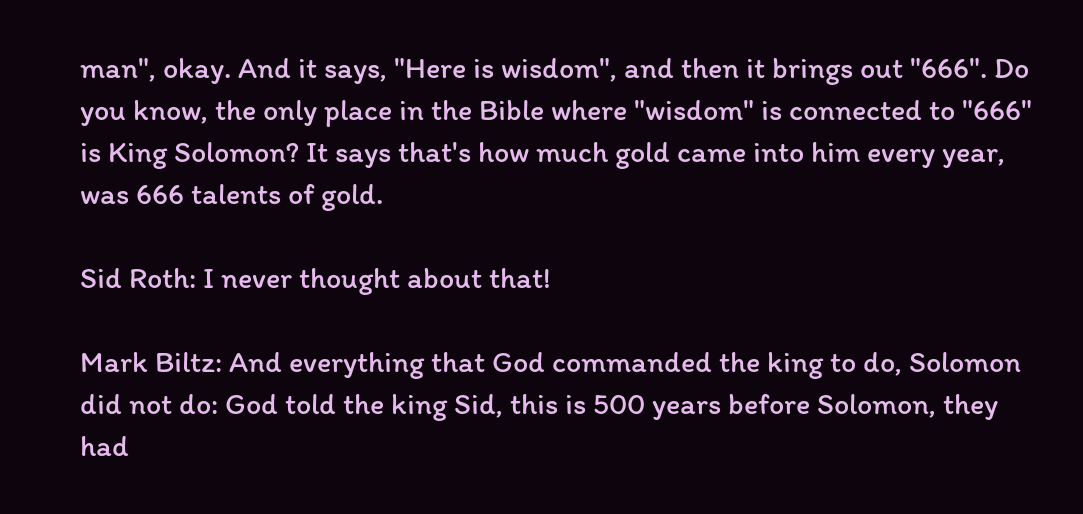man", okay. And it says, "Here is wisdom", and then it brings out "666". Do you know, the only place in the Bible where "wisdom" is connected to "666" is King Solomon? It says that's how much gold came into him every year, was 666 talents of gold.

Sid Roth: I never thought about that!

Mark Biltz: And everything that God commanded the king to do, Solomon did not do: God told the king Sid, this is 500 years before Solomon, they had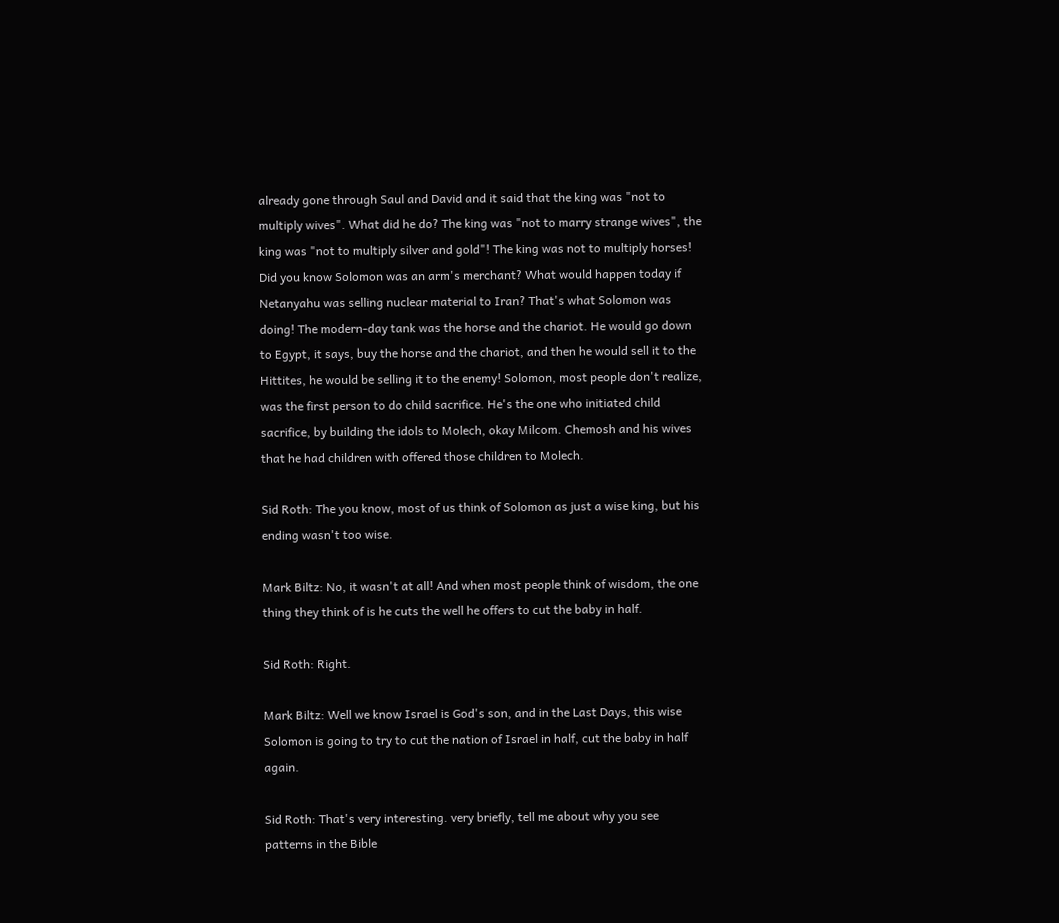already gone through Saul and David and it said that the king was "not to multiply wives". What did he do? The king was "not to marry strange wives", the king was "not to multiply silver and gold"! The king was not to multiply horses! Did you know Solomon was an arm's merchant? What would happen today if Netanyahu was selling nuclear material to Iran? That's what Solomon was doing! The modern-day tank was the horse and the chariot. He would go down to Egypt, it says, buy the horse and the chariot, and then he would sell it to the Hittites, he would be selling it to the enemy! Solomon, most people don't realize, was the first person to do child sacrifice. He's the one who initiated child sacrifice, by building the idols to Molech, okay Milcom. Chemosh and his wives that he had children with offered those children to Molech.

Sid Roth: The you know, most of us think of Solomon as just a wise king, but his ending wasn't too wise.

Mark Biltz: No, it wasn't at all! And when most people think of wisdom, the one thing they think of is he cuts the well he offers to cut the baby in half.

Sid Roth: Right.

Mark Biltz: Well we know Israel is God's son, and in the Last Days, this wise Solomon is going to try to cut the nation of Israel in half, cut the baby in half again.

Sid Roth: That's very interesting. very briefly, tell me about why you see patterns in the Bible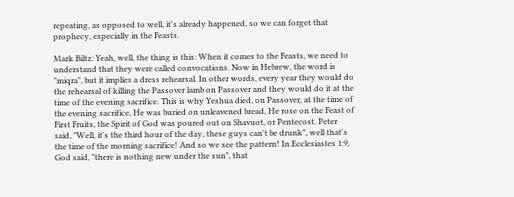repeating, as opposed to well, it's already happened, so we can forget that prophecy, especially in the Feasts.

Mark Biltz: Yeah, well, the thing is this: When it comes to the Feasts, we need to understand that they were called convocations. Now in Hebrew, the word is "miqra", but it implies a dress rehearsal. In other words, every year they would do the rehearsal of killing the Passover lamb on Passover and they would do it at the time of the evening sacrifice. This is why Yeshua died, on Passover, at the time of the evening sacrifice, He was buried on unleavened bread, He rose on the Feast of First Fruits, the Spirit of God was poured out on Shavuot, or Pentecost. Peter said, "Well, it's the third hour of the day, these guys can't be drunk", well that's the time of the morning sacrifice! And so we see the pattern! In Ecclesiastes 1:9, God said, "there is nothing new under the sun", that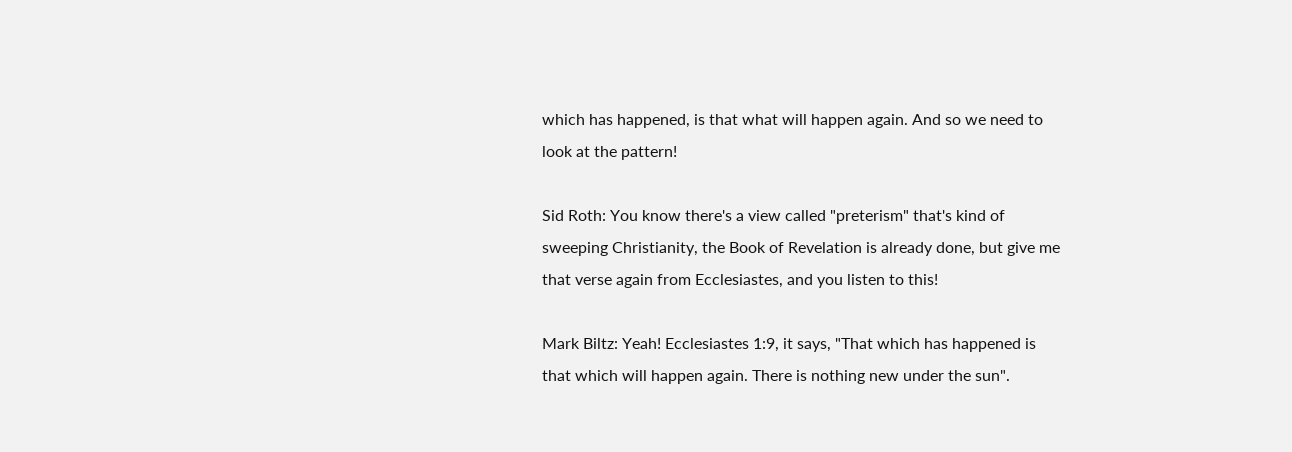which has happened, is that what will happen again. And so we need to look at the pattern!

Sid Roth: You know there's a view called "preterism" that's kind of sweeping Christianity, the Book of Revelation is already done, but give me that verse again from Ecclesiastes, and you listen to this!

Mark Biltz: Yeah! Ecclesiastes 1:9, it says, "That which has happened is that which will happen again. There is nothing new under the sun".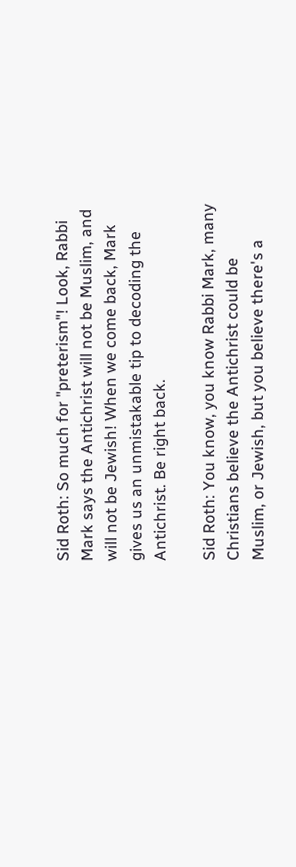Sid Roth: So much for "preterism"! Look, Rabbi Mark says the Antichrist will not be Muslim, and will not be Jewish! When we come back, Mark gives us an unmistakable tip to decoding the Antichrist. Be right back.

Sid Roth: You know, you know Rabbi Mark, many Christians believe the Antichrist could be Muslim, or Jewish, but you believe there's a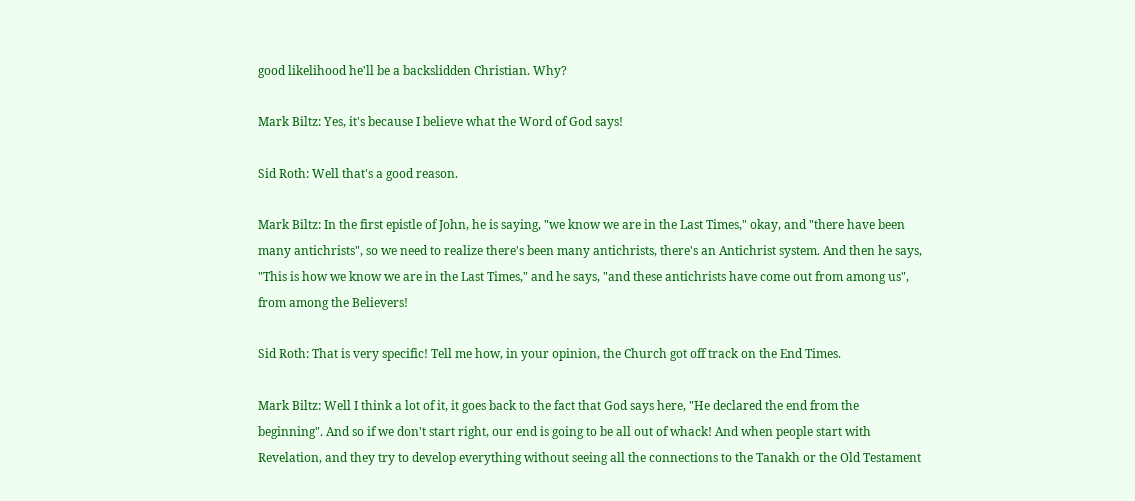good likelihood he'll be a backslidden Christian. Why?

Mark Biltz: Yes, it's because I believe what the Word of God says!

Sid Roth: Well that's a good reason.

Mark Biltz: In the first epistle of John, he is saying, "we know we are in the Last Times," okay, and "there have been many antichrists", so we need to realize there's been many antichrists, there's an Antichrist system. And then he says, "This is how we know we are in the Last Times," and he says, "and these antichrists have come out from among us", from among the Believers!

Sid Roth: That is very specific! Tell me how, in your opinion, the Church got off track on the End Times.

Mark Biltz: Well I think a lot of it, it goes back to the fact that God says here, "He declared the end from the beginning". And so if we don't start right, our end is going to be all out of whack! And when people start with Revelation, and they try to develop everything without seeing all the connections to the Tanakh or the Old Testament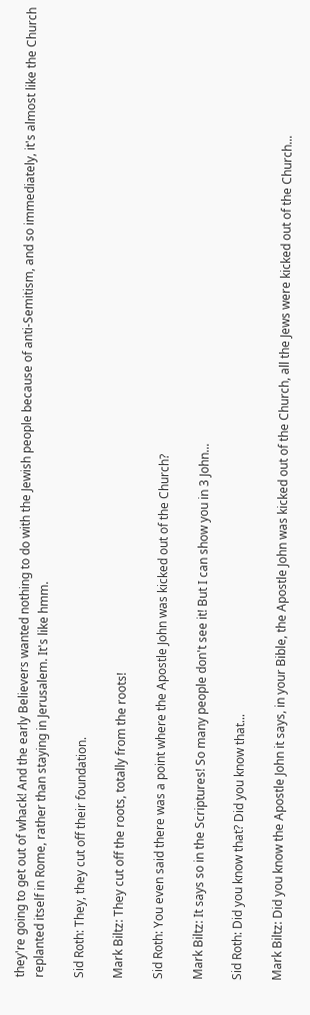they're going to get out of whack! And the early Believers wanted nothing to do with the Jewish people because of anti-Semitism, and so immediately, it's almost like the Church replanted itself in Rome, rather than staying in Jerusalem. It's like hmm.

Sid Roth: They, they cut off their foundation.

Mark Biltz: They cut off the roots, totally from the roots!

Sid Roth: You even said there was a point where the Apostle John was kicked out of the Church?

Mark Biltz: It says so in the Scriptures! So many people don't see it! But I can show you in 3 John...

Sid Roth: Did you know that? Did you know that...

Mark Biltz: Did you know the Apostle John it says, in your Bible, the Apostle John was kicked out of the Church, all the Jews were kicked out of the Church...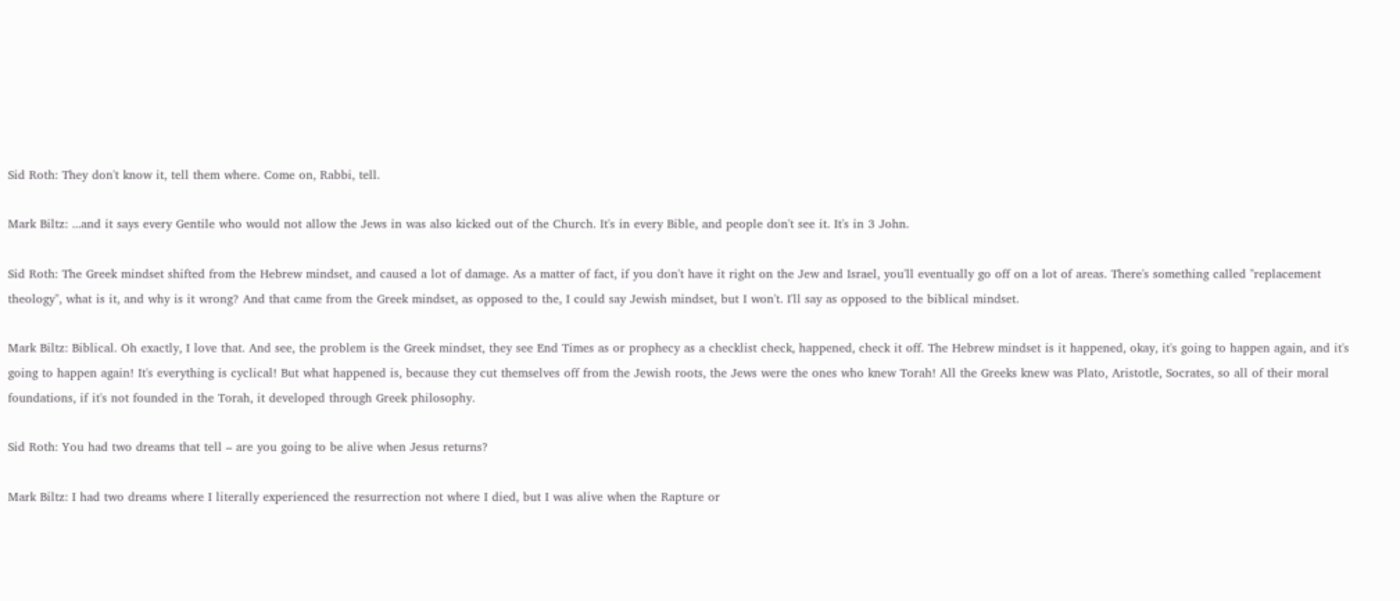Sid Roth: They don't know it, tell them where. Come on, Rabbi, tell.

Mark Biltz: ...and it says every Gentile who would not allow the Jews in was also kicked out of the Church. It's in every Bible, and people don't see it. It's in 3 John.

Sid Roth: The Greek mindset shifted from the Hebrew mindset, and caused a lot of damage. As a matter of fact, if you don't have it right on the Jew and Israel, you'll eventually go off on a lot of areas. There's something called "replacement theology", what is it, and why is it wrong? And that came from the Greek mindset, as opposed to the, I could say Jewish mindset, but I won't. I'll say as opposed to the biblical mindset.

Mark Biltz: Biblical. Oh exactly, I love that. And see, the problem is the Greek mindset, they see End Times as or prophecy as a checklist check, happened, check it off. The Hebrew mindset is it happened, okay, it's going to happen again, and it's going to happen again! It's everything is cyclical! But what happened is, because they cut themselves off from the Jewish roots, the Jews were the ones who knew Torah! All the Greeks knew was Plato, Aristotle, Socrates, so all of their moral foundations, if it's not founded in the Torah, it developed through Greek philosophy.

Sid Roth: You had two dreams that tell – are you going to be alive when Jesus returns?

Mark Biltz: I had two dreams where I literally experienced the resurrection not where I died, but I was alive when the Rapture or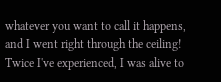whatever you want to call it happens, and I went right through the ceiling! Twice I've experienced, I was alive to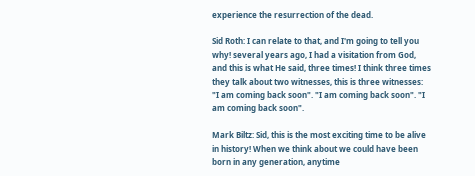experience the resurrection of the dead.

Sid Roth: I can relate to that, and I'm going to tell you why! several years ago, I had a visitation from God, and this is what He said, three times! I think three times they talk about two witnesses, this is three witnesses: "I am coming back soon". "I am coming back soon". "I am coming back soon".

Mark Biltz: Sid, this is the most exciting time to be alive in history! When we think about we could have been born in any generation, anytime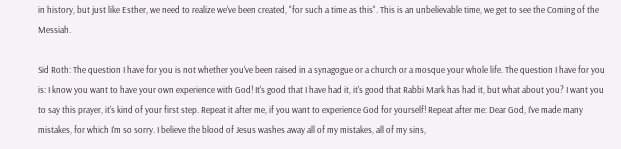in history, but just like Esther, we need to realize we've been created, "for such a time as this". This is an unbelievable time, we get to see the Coming of the Messiah.

Sid Roth: The question I have for you is not whether you've been raised in a synagogue or a church or a mosque your whole life. The question I have for you is: I know you want to have your own experience with God! It's good that I have had it, it's good that Rabbi Mark has had it, but what about you? I want you to say this prayer, it's kind of your first step. Repeat it after me, if you want to experience God for yourself! Repeat after me: Dear God, I've made many mistakes, for which I'm so sorry. I believe the blood of Jesus washes away all of my mistakes, all of my sins,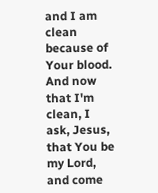and I am clean because of Your blood. And now that I'm clean, I ask, Jesus, that You be my Lord, and come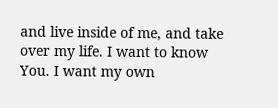and live inside of me, and take over my life. I want to know You. I want my own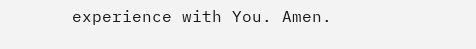experience with You. Amen.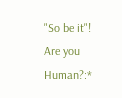"So be it"!
Are you Human?:*